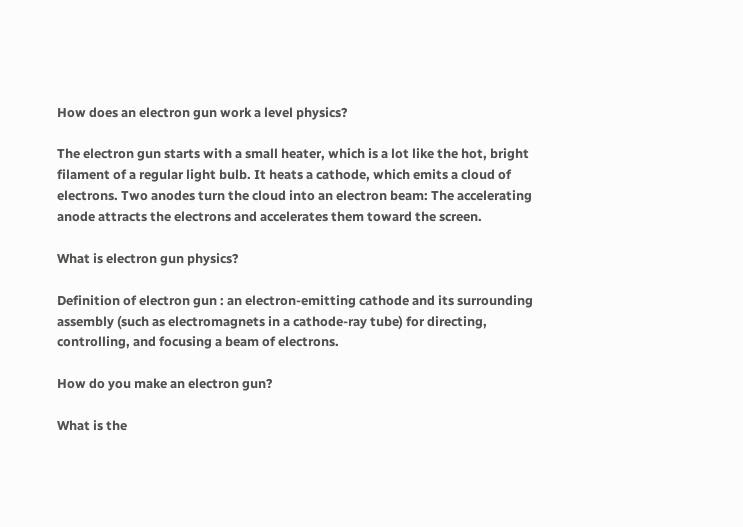How does an electron gun work a level physics?

The electron gun starts with a small heater, which is a lot like the hot, bright filament of a regular light bulb. It heats a cathode, which emits a cloud of electrons. Two anodes turn the cloud into an electron beam: The accelerating anode attracts the electrons and accelerates them toward the screen.

What is electron gun physics?

Definition of electron gun : an electron-emitting cathode and its surrounding assembly (such as electromagnets in a cathode-ray tube) for directing, controlling, and focusing a beam of electrons.

How do you make an electron gun?

What is the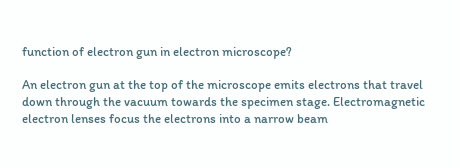function of electron gun in electron microscope?

An electron gun at the top of the microscope emits electrons that travel down through the vacuum towards the specimen stage. Electromagnetic electron lenses focus the electrons into a narrow beam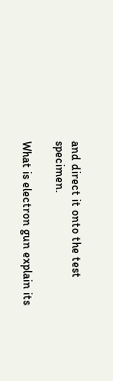and direct it onto the test specimen.

What is electron gun explain its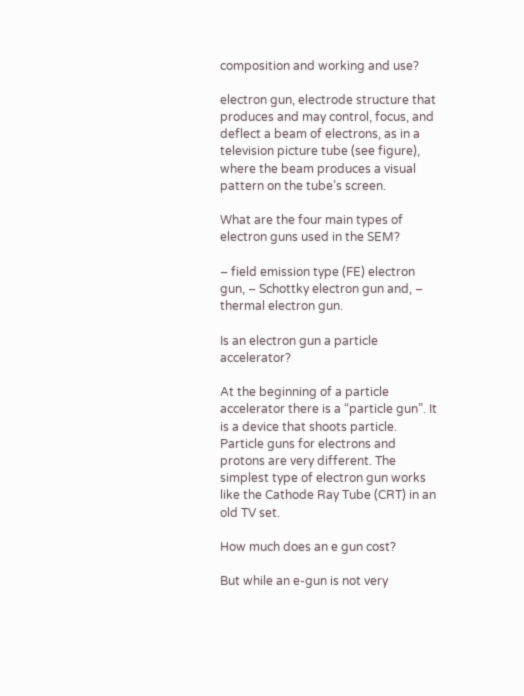composition and working and use?

electron gun, electrode structure that produces and may control, focus, and deflect a beam of electrons, as in a television picture tube (see figure), where the beam produces a visual pattern on the tube’s screen.

What are the four main types of electron guns used in the SEM?

– field emission type (FE) electron gun, – Schottky electron gun and, – thermal electron gun.

Is an electron gun a particle accelerator?

At the beginning of a particle accelerator there is a “particle gun”. It is a device that shoots particle. Particle guns for electrons and protons are very different. The simplest type of electron gun works like the Cathode Ray Tube (CRT) in an old TV set.

How much does an e gun cost?

But while an e-gun is not very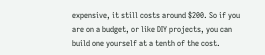expensive, it still costs around $200. So if you are on a budget, or like DIY projects, you can build one yourself at a tenth of the cost.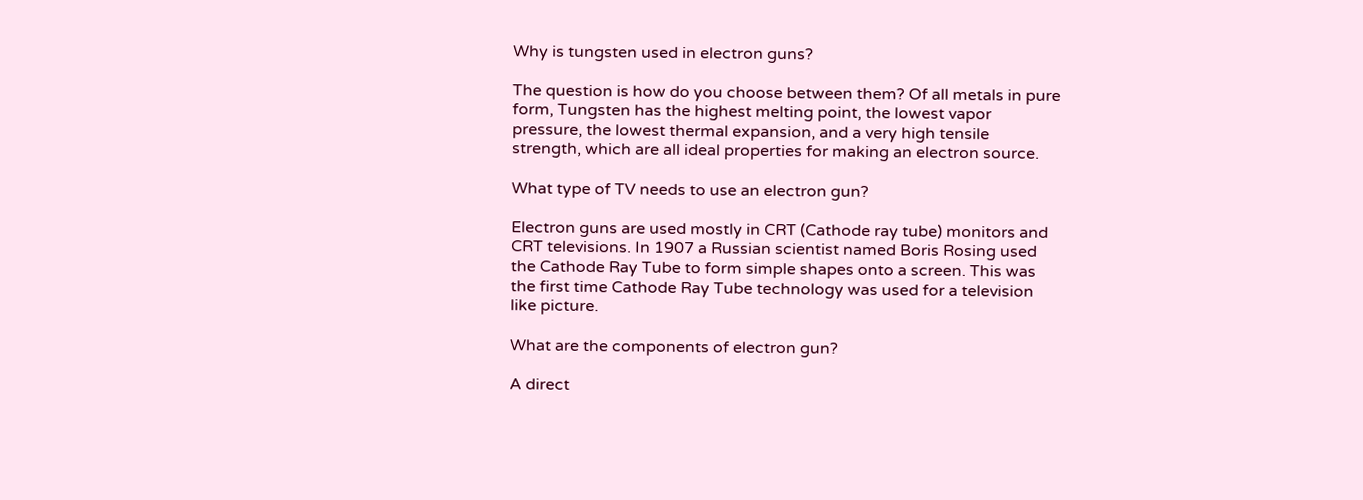Why is tungsten used in electron guns?

The question is how do you choose between them? Of all metals in pure form, Tungsten has the highest melting point, the lowest vapor pressure, the lowest thermal expansion, and a very high tensile strength, which are all ideal properties for making an electron source.

What type of TV needs to use an electron gun?

Electron guns are used mostly in CRT (Cathode ray tube) monitors and CRT televisions. In 1907 a Russian scientist named Boris Rosing used the Cathode Ray Tube to form simple shapes onto a screen. This was the first time Cathode Ray Tube technology was used for a television like picture.

What are the components of electron gun?

A direct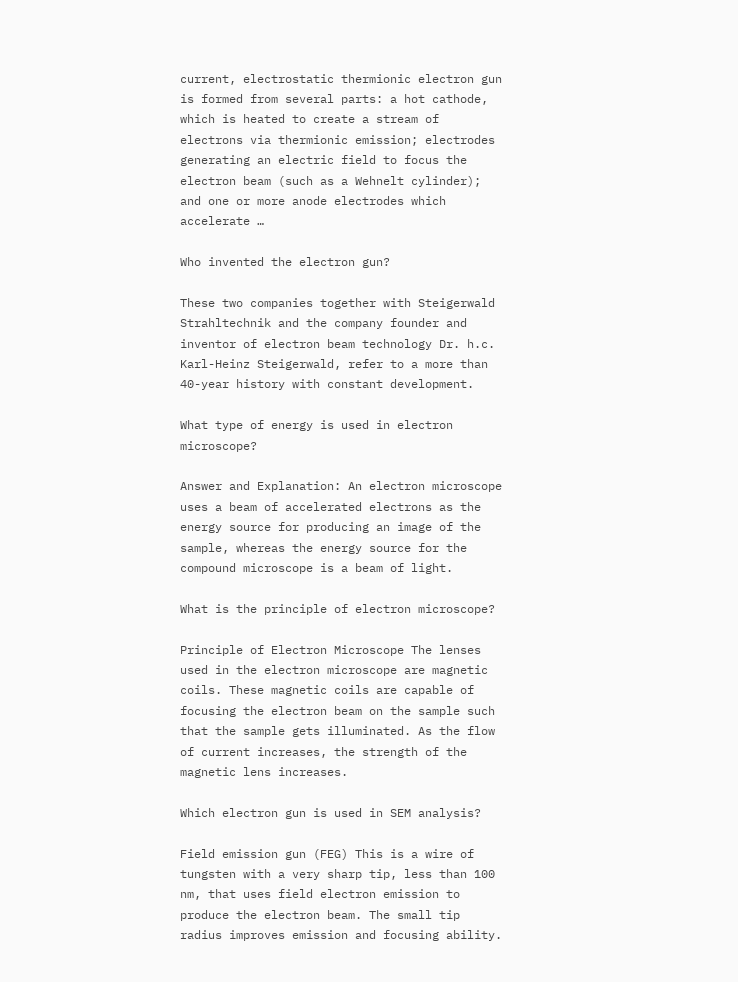current, electrostatic thermionic electron gun is formed from several parts: a hot cathode, which is heated to create a stream of electrons via thermionic emission; electrodes generating an electric field to focus the electron beam (such as a Wehnelt cylinder); and one or more anode electrodes which accelerate …

Who invented the electron gun?

These two companies together with Steigerwald Strahltechnik and the company founder and inventor of electron beam technology Dr. h.c. Karl-Heinz Steigerwald, refer to a more than 40-year history with constant development.

What type of energy is used in electron microscope?

Answer and Explanation: An electron microscope uses a beam of accelerated electrons as the energy source for producing an image of the sample, whereas the energy source for the compound microscope is a beam of light.

What is the principle of electron microscope?

Principle of Electron Microscope The lenses used in the electron microscope are magnetic coils. These magnetic coils are capable of focusing the electron beam on the sample such that the sample gets illuminated. As the flow of current increases, the strength of the magnetic lens increases.

Which electron gun is used in SEM analysis?

Field emission gun (FEG) This is a wire of tungsten with a very sharp tip, less than 100 nm, that uses field electron emission to produce the electron beam. The small tip radius improves emission and focusing ability.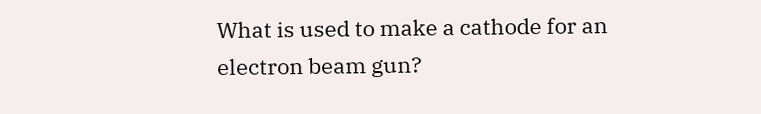What is used to make a cathode for an electron beam gun?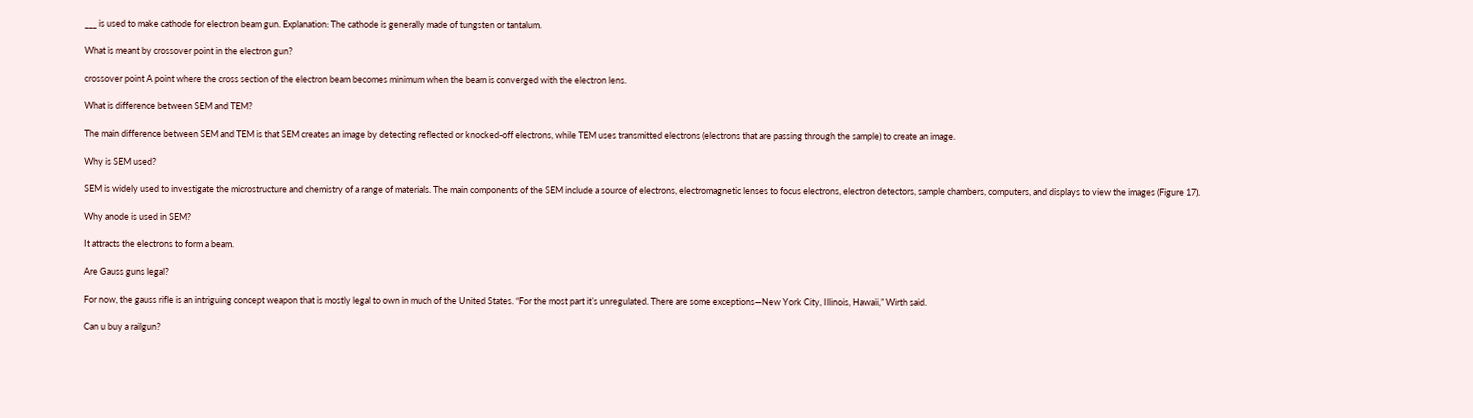___ is used to make cathode for electron beam gun. Explanation: The cathode is generally made of tungsten or tantalum.

What is meant by crossover point in the electron gun?

crossover point A point where the cross section of the electron beam becomes minimum when the beam is converged with the electron lens.

What is difference between SEM and TEM?

The main difference between SEM and TEM is that SEM creates an image by detecting reflected or knocked-off electrons, while TEM uses transmitted electrons (electrons that are passing through the sample) to create an image.

Why is SEM used?

SEM is widely used to investigate the microstructure and chemistry of a range of materials. The main components of the SEM include a source of electrons, electromagnetic lenses to focus electrons, electron detectors, sample chambers, computers, and displays to view the images (Figure 17).

Why anode is used in SEM?

It attracts the electrons to form a beam.

Are Gauss guns legal?

For now, the gauss rifle is an intriguing concept weapon that is mostly legal to own in much of the United States. “For the most part it’s unregulated. There are some exceptions—New York City, Illinois, Hawaii,” Wirth said.

Can u buy a railgun?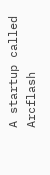A startup called Arcflash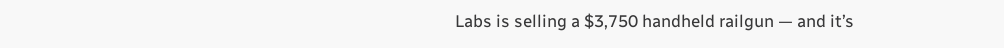Labs is selling a $3,750 handheld railgun — and it’s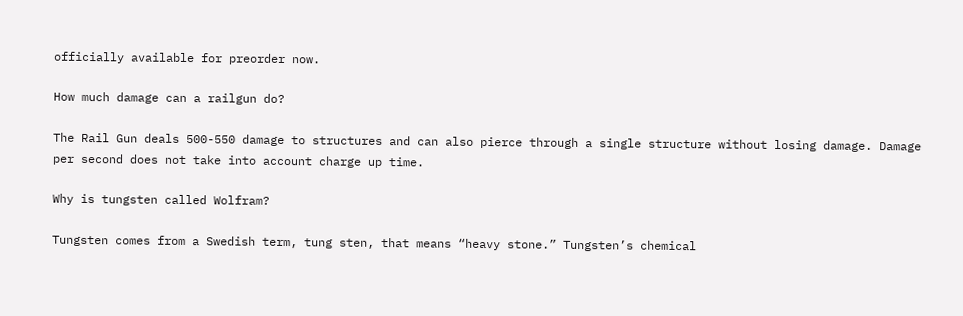officially available for preorder now.

How much damage can a railgun do?

The Rail Gun deals 500-550 damage to structures and can also pierce through a single structure without losing damage. Damage per second does not take into account charge up time.

Why is tungsten called Wolfram?

Tungsten comes from a Swedish term, tung sten, that means “heavy stone.” Tungsten’s chemical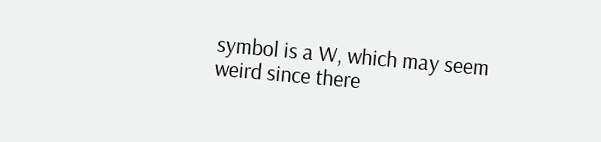symbol is a W, which may seem weird since there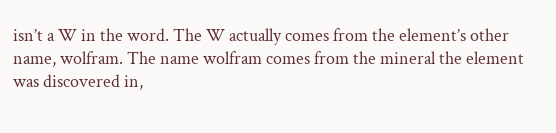isn’t a W in the word. The W actually comes from the element’s other name, wolfram. The name wolfram comes from the mineral the element was discovered in,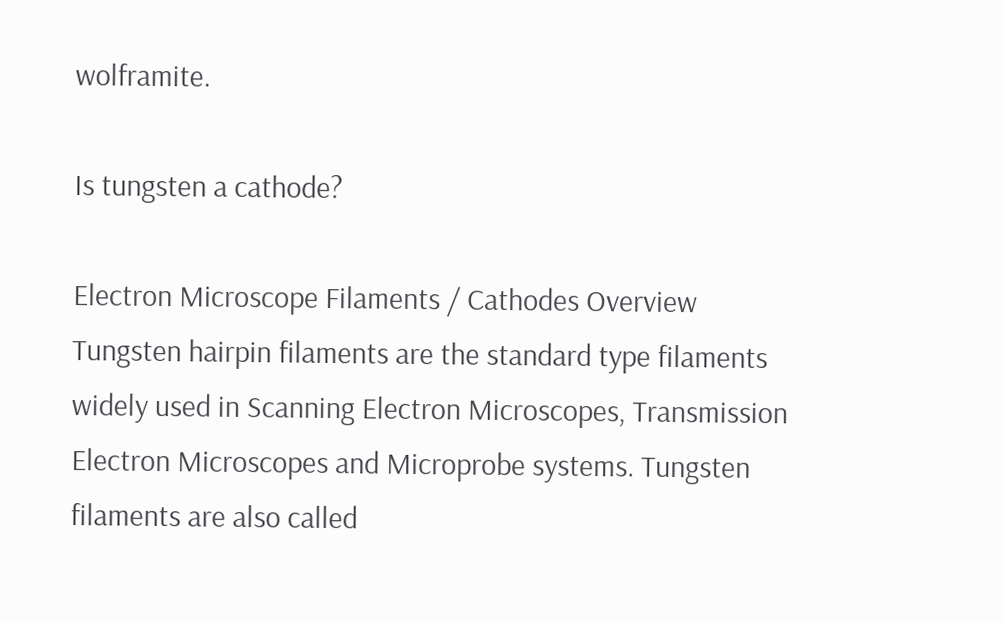wolframite.

Is tungsten a cathode?

Electron Microscope Filaments / Cathodes Overview Tungsten hairpin filaments are the standard type filaments widely used in Scanning Electron Microscopes, Transmission Electron Microscopes and Microprobe systems. Tungsten filaments are also called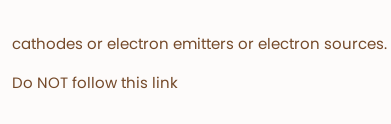cathodes or electron emitters or electron sources.

Do NOT follow this link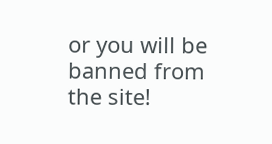or you will be banned from the site!